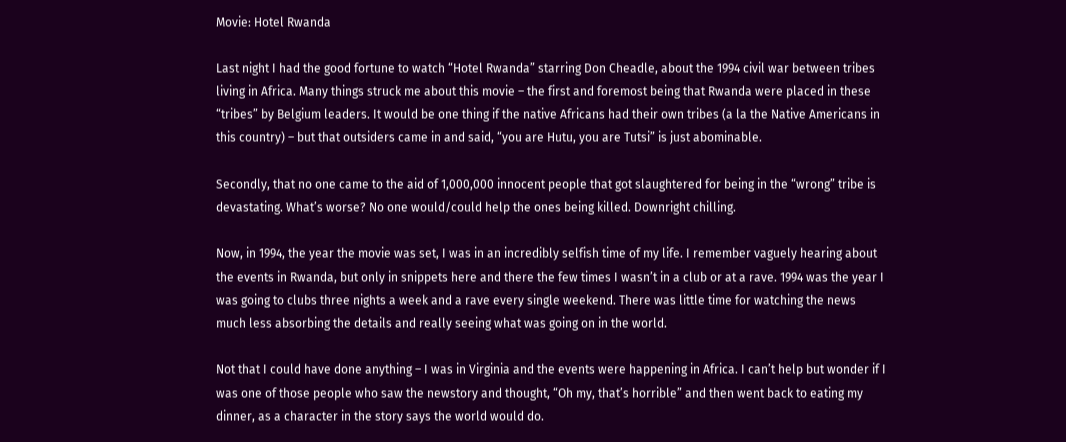Movie: Hotel Rwanda

Last night I had the good fortune to watch “Hotel Rwanda” starring Don Cheadle, about the 1994 civil war between tribes living in Africa. Many things struck me about this movie – the first and foremost being that Rwanda were placed in these “tribes” by Belgium leaders. It would be one thing if the native Africans had their own tribes (a la the Native Americans in this country) – but that outsiders came in and said, “you are Hutu, you are Tutsi” is just abominable.

Secondly, that no one came to the aid of 1,000,000 innocent people that got slaughtered for being in the “wrong” tribe is devastating. What’s worse? No one would/could help the ones being killed. Downright chilling.

Now, in 1994, the year the movie was set, I was in an incredibly selfish time of my life. I remember vaguely hearing about the events in Rwanda, but only in snippets here and there the few times I wasn’t in a club or at a rave. 1994 was the year I was going to clubs three nights a week and a rave every single weekend. There was little time for watching the news much less absorbing the details and really seeing what was going on in the world.

Not that I could have done anything – I was in Virginia and the events were happening in Africa. I can’t help but wonder if I was one of those people who saw the newstory and thought, “Oh my, that’s horrible” and then went back to eating my dinner, as a character in the story says the world would do.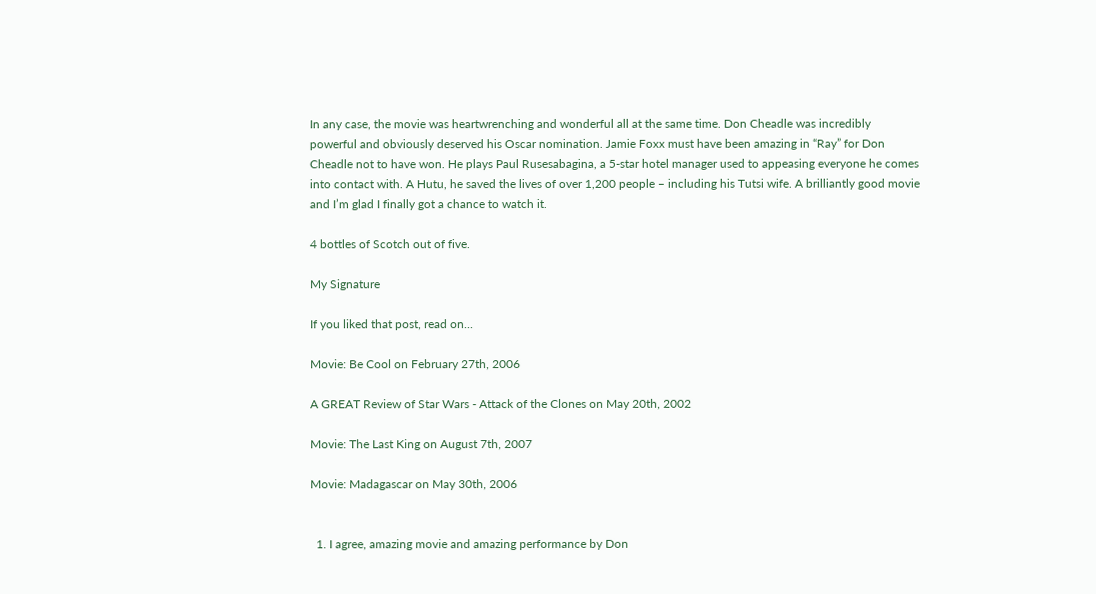In any case, the movie was heartwrenching and wonderful all at the same time. Don Cheadle was incredibly powerful and obviously deserved his Oscar nomination. Jamie Foxx must have been amazing in “Ray” for Don Cheadle not to have won. He plays Paul Rusesabagina, a 5-star hotel manager used to appeasing everyone he comes into contact with. A Hutu, he saved the lives of over 1,200 people – including his Tutsi wife. A brilliantly good movie and I’m glad I finally got a chance to watch it.

4 bottles of Scotch out of five.

My Signature

If you liked that post, read on...

Movie: Be Cool on February 27th, 2006

A GREAT Review of Star Wars - Attack of the Clones on May 20th, 2002

Movie: The Last King on August 7th, 2007

Movie: Madagascar on May 30th, 2006


  1. I agree, amazing movie and amazing performance by Don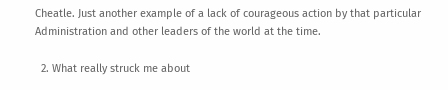Cheatle. Just another example of a lack of courageous action by that particular Administration and other leaders of the world at the time.

  2. What really struck me about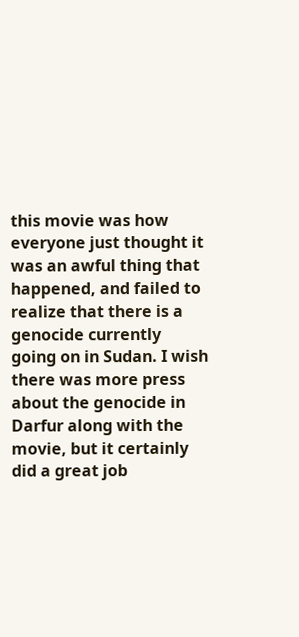this movie was how everyone just thought it was an awful thing that happened, and failed to realize that there is a genocide currently going on in Sudan. I wish there was more press about the genocide in Darfur along with the movie, but it certainly did a great job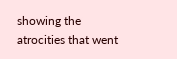showing the atrocities that went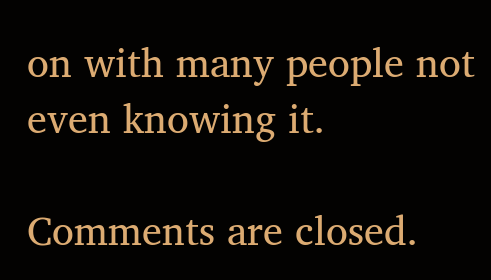on with many people not even knowing it.

Comments are closed.